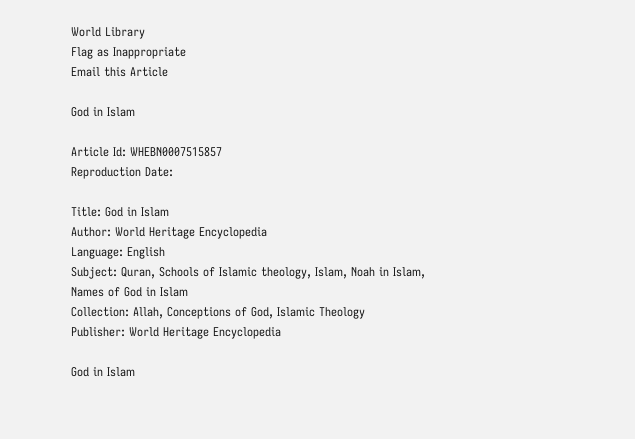World Library
Flag as Inappropriate
Email this Article

God in Islam

Article Id: WHEBN0007515857
Reproduction Date:

Title: God in Islam
Author: World Heritage Encyclopedia
Language: English
Subject: Quran, Schools of Islamic theology, Islam, Noah in Islam, Names of God in Islam
Collection: Allah, Conceptions of God, Islamic Theology
Publisher: World Heritage Encyclopedia

God in Islam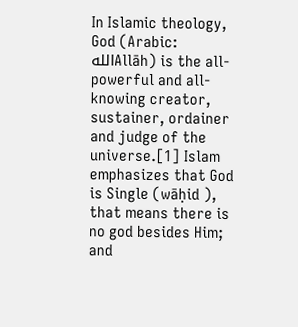In Islamic theology, God (Arabic: اللهAllāh) is the all-powerful and all-knowing creator, sustainer, ordainer and judge of the universe.[1] Islam emphasizes that God is Single (wāḥid ), that means there is no god besides Him; and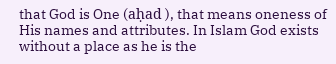that God is One (aḥad ), that means oneness of His names and attributes. In Islam God exists without a place as he is the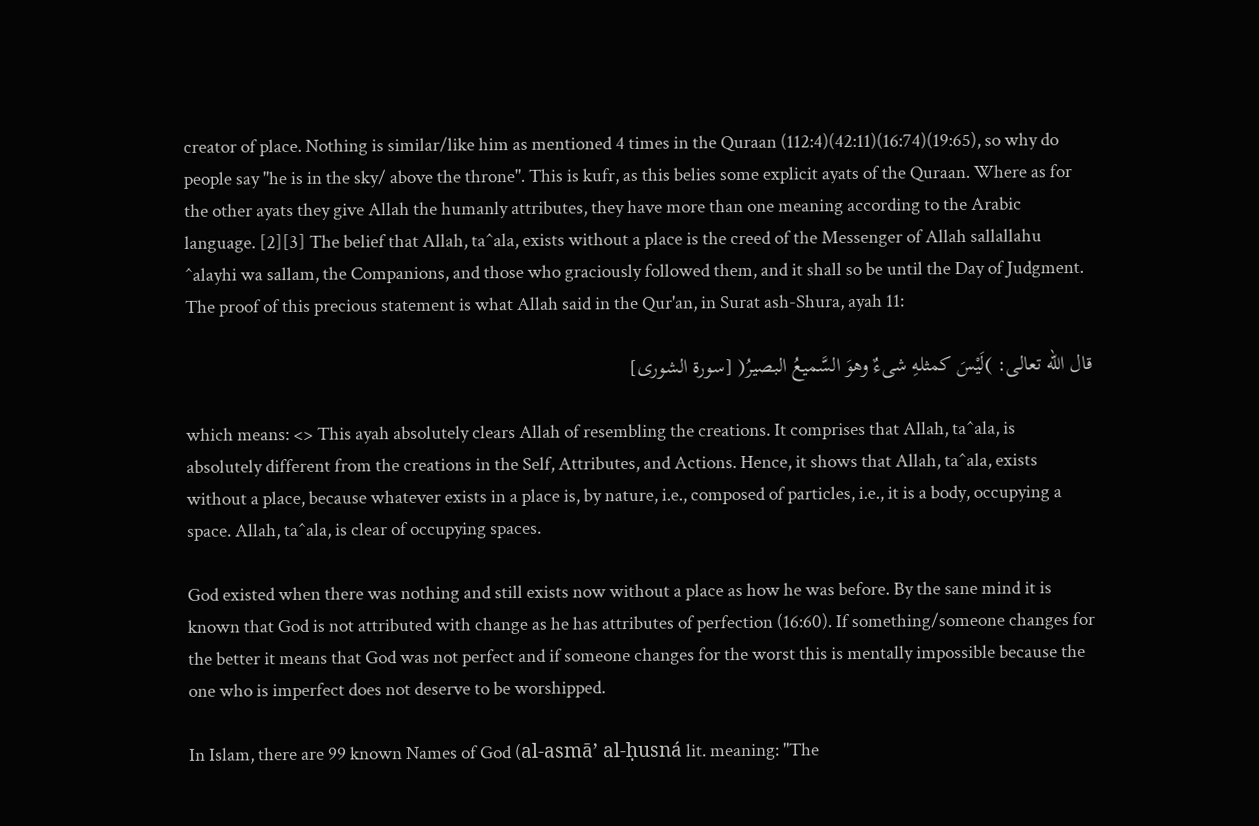creator of place. Nothing is similar/like him as mentioned 4 times in the Quraan (112:4)(42:11)(16:74)(19:65), so why do people say "he is in the sky/ above the throne". This is kufr, as this belies some explicit ayats of the Quraan. Where as for the other ayats they give Allah the humanly attributes, they have more than one meaning according to the Arabic language. [2][3] The belief that Allah, ta^ala, exists without a place is the creed of the Messenger of Allah sallallahu ^alayhi wa sallam, the Companions, and those who graciously followed them, and it shall so be until the Day of Judgment. The proof of this precious statement is what Allah said in the Qur'an, in Surat ash-Shura, ayah 11:

قال الله تعالى: )لَيْسَ كمثلهِ شىءٌ وهوَ السَّميعُ البصيرُ( [سورة الشورى]

which means: <> This ayah absolutely clears Allah of resembling the creations. It comprises that Allah, ta^ala, is absolutely different from the creations in the Self, Attributes, and Actions. Hence, it shows that Allah, ta^ala, exists without a place, because whatever exists in a place is, by nature, i.e., composed of particles, i.e., it is a body, occupying a space. Allah, ta^ala, is clear of occupying spaces.

God existed when there was nothing and still exists now without a place as how he was before. By the sane mind it is known that God is not attributed with change as he has attributes of perfection (16:60). If something/someone changes for the better it means that God was not perfect and if someone changes for the worst this is mentally impossible because the one who is imperfect does not deserve to be worshipped.

In Islam, there are 99 known Names of God (al-asmāʼ al-ḥusná lit. meaning: "The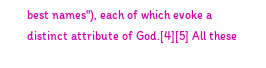best names"), each of which evoke a distinct attribute of God.[4][5] All these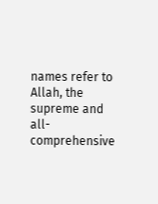names refer to Allah, the supreme and all-comprehensive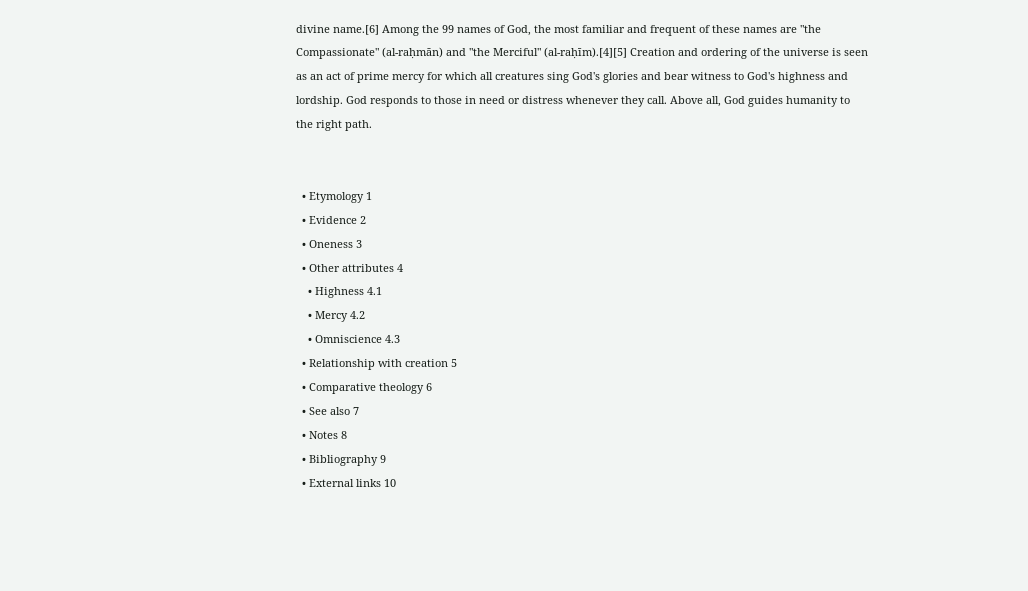divine name.[6] Among the 99 names of God, the most familiar and frequent of these names are "the Compassionate" (al-raḥmān) and "the Merciful" (al-raḥīm).[4][5] Creation and ordering of the universe is seen as an act of prime mercy for which all creatures sing God's glories and bear witness to God's highness and lordship. God responds to those in need or distress whenever they call. Above all, God guides humanity to the right path.


  • Etymology 1
  • Evidence 2
  • Oneness 3
  • Other attributes 4
    • Highness 4.1
    • Mercy 4.2
    • Omniscience 4.3
  • Relationship with creation 5
  • Comparative theology 6
  • See also 7
  • Notes 8
  • Bibliography 9
  • External links 10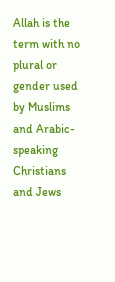Allah is the term with no plural or gender used by Muslims and Arabic-speaking Christians and Jews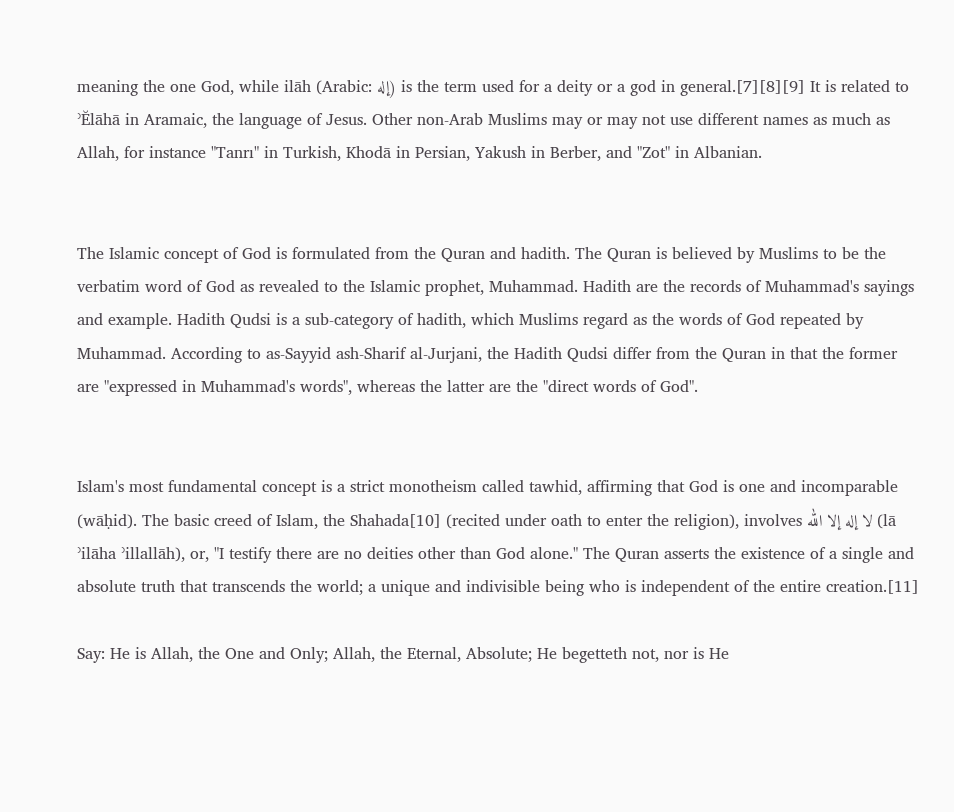meaning the one God, while ilāh (Arabic: إله) is the term used for a deity or a god in general.[7][8][9] It is related to ʾĔlāhā in Aramaic, the language of Jesus. Other non-Arab Muslims may or may not use different names as much as Allah, for instance "Tanrı" in Turkish, Khodā in Persian, Yakush in Berber, and "Zot" in Albanian.


The Islamic concept of God is formulated from the Quran and hadith. The Quran is believed by Muslims to be the verbatim word of God as revealed to the Islamic prophet, Muhammad. Hadith are the records of Muhammad's sayings and example. Hadith Qudsi is a sub-category of hadith, which Muslims regard as the words of God repeated by Muhammad. According to as-Sayyid ash-Sharif al-Jurjani, the Hadith Qudsi differ from the Quran in that the former are "expressed in Muhammad's words", whereas the latter are the "direct words of God".


Islam's most fundamental concept is a strict monotheism called tawhid, affirming that God is one and incomparable (wāḥid). The basic creed of Islam, the Shahada[10] (recited under oath to enter the religion), involves لا إله إلا الله (lā ʾilāha ʾillallāh), or, "I testify there are no deities other than God alone." The Quran asserts the existence of a single and absolute truth that transcends the world; a unique and indivisible being who is independent of the entire creation.[11]

Say: He is Allah, the One and Only; Allah, the Eternal, Absolute; He begetteth not, nor is He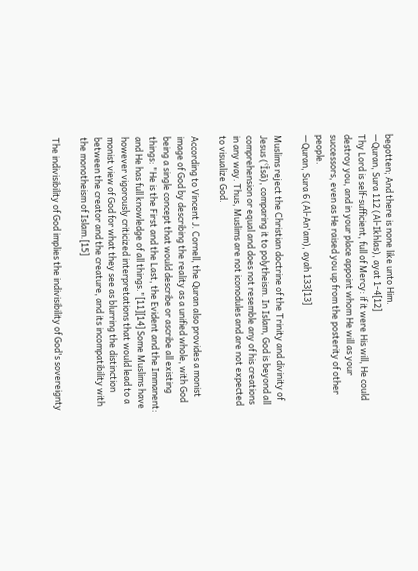begotten; And there is none like unto Him.
—Quran, Sura 112 (Al-Ikhlas), ayat 1-4[12]
Thy Lord is self-sufficient, full of Mercy: if it were His will, He could destroy you, and in your place appoint whom He will as your successors, even as He raised you up from the posterity of other people.
—Quran, Sura 6 (Al-An'am), ayah 133[13]

Muslims reject the Christian doctrine of the Trinity and divinity of Jesus (ʿĪsā), comparing it to polytheism. In Islam, God is beyond all comprehension or equal and does not resemble any of his creations in any way. Thus, Muslims are not iconodules and are not expected to visualize God.

According to Vincent J. Cornell, the Quran also provides a monist image of God by describing the reality as a unified whole, with God being a single concept that would describe or ascribe all existing things: "He is the First and the Last, the Evident and the Immanent: and He has full knowledge of all things."[11][14] Some Muslims have however vigorously criticized interpretations that would lead to a monist view of God for what they see as blurring the distinction between the creator and the creature, and its incompatibility with the monotheism of Islam.[15]

The indivisibility of God implies the indivisibility of God's sovereignty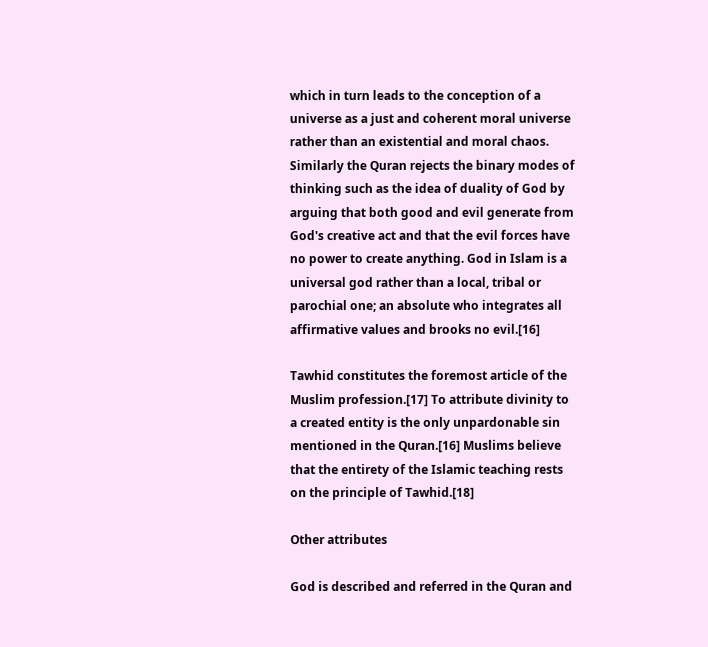which in turn leads to the conception of a universe as a just and coherent moral universe rather than an existential and moral chaos. Similarly the Quran rejects the binary modes of thinking such as the idea of duality of God by arguing that both good and evil generate from God's creative act and that the evil forces have no power to create anything. God in Islam is a universal god rather than a local, tribal or parochial one; an absolute who integrates all affirmative values and brooks no evil.[16]

Tawhid constitutes the foremost article of the Muslim profession.[17] To attribute divinity to a created entity is the only unpardonable sin mentioned in the Quran.[16] Muslims believe that the entirety of the Islamic teaching rests on the principle of Tawhid.[18]

Other attributes

God is described and referred in the Quran and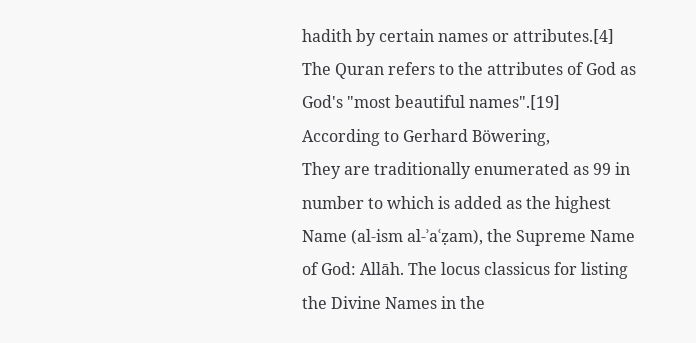hadith by certain names or attributes.[4] The Quran refers to the attributes of God as God's "most beautiful names".[19] According to Gerhard Böwering,
They are traditionally enumerated as 99 in number to which is added as the highest Name (al-ism al-ʾaʿẓam), the Supreme Name of God: Allāh. The locus classicus for listing the Divine Names in the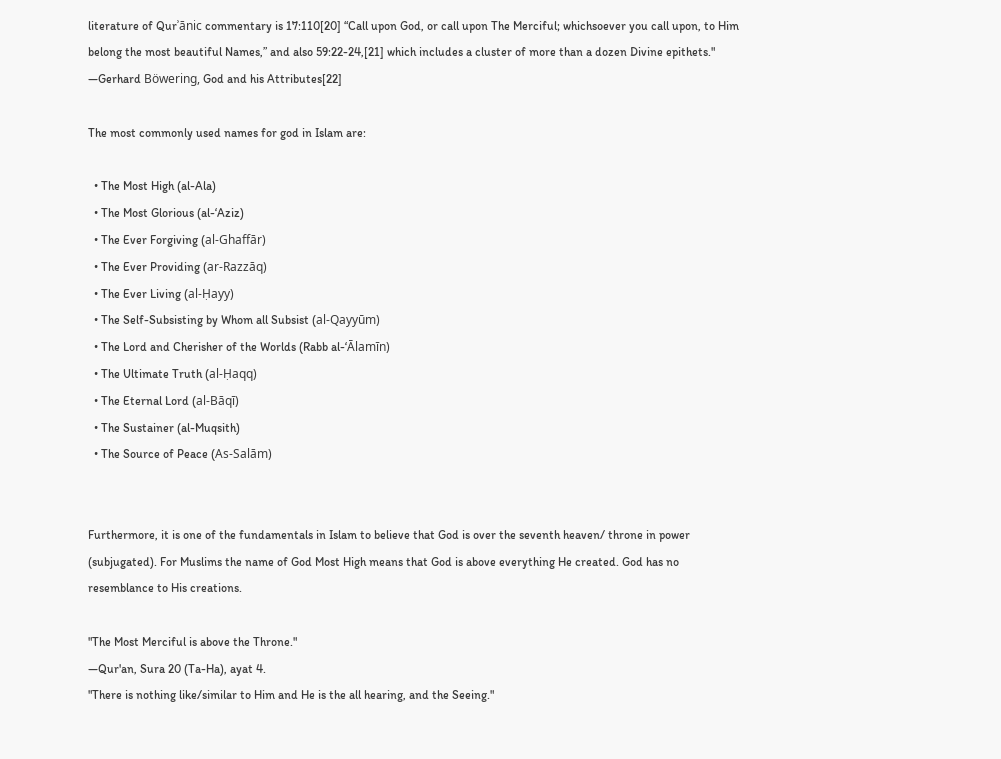literature of Qurʾānic commentary is 17:110[20] “Call upon God, or call upon The Merciful; whichsoever you call upon, to Him belong the most beautiful Names,” and also 59:22-24,[21] which includes a cluster of more than a dozen Divine epithets."
—Gerhard Böwering, God and his Attributes[22]

The most commonly used names for god in Islam are:

  • The Most High (al-Ala)
  • The Most Glorious (al-ʻAziz)
  • The Ever Forgiving (al-Ghaffār)
  • The Ever Providing (ar-Razzāq)
  • The Ever Living (al-Ḥayy)
  • The Self-Subsisting by Whom all Subsist (al-Qayyūm)
  • The Lord and Cherisher of the Worlds (Rabb al-ʻĀlamīn)
  • The Ultimate Truth (al-Ḥaqq)
  • The Eternal Lord (al-Bāqī)
  • The Sustainer (al-Muqsith)
  • The Source of Peace (As-Salām)


Furthermore, it is one of the fundamentals in Islam to believe that God is over the seventh heaven/ throne in power (subjugated). For Muslims the name of God Most High means that God is above everything He created. God has no resemblance to His creations.

"The Most Merciful is above the Throne."
—Qur'an, Sura 20 (Ta-Ha), ayat 4.
"There is nothing like/similar to Him and He is the all hearing, and the Seeing."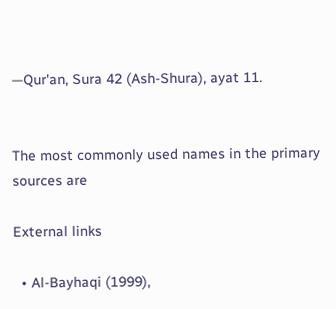—Qur'an, Sura 42 (Ash-Shura), ayat 11.


The most commonly used names in the primary sources are

External links

  • Al-Bayhaqi (1999),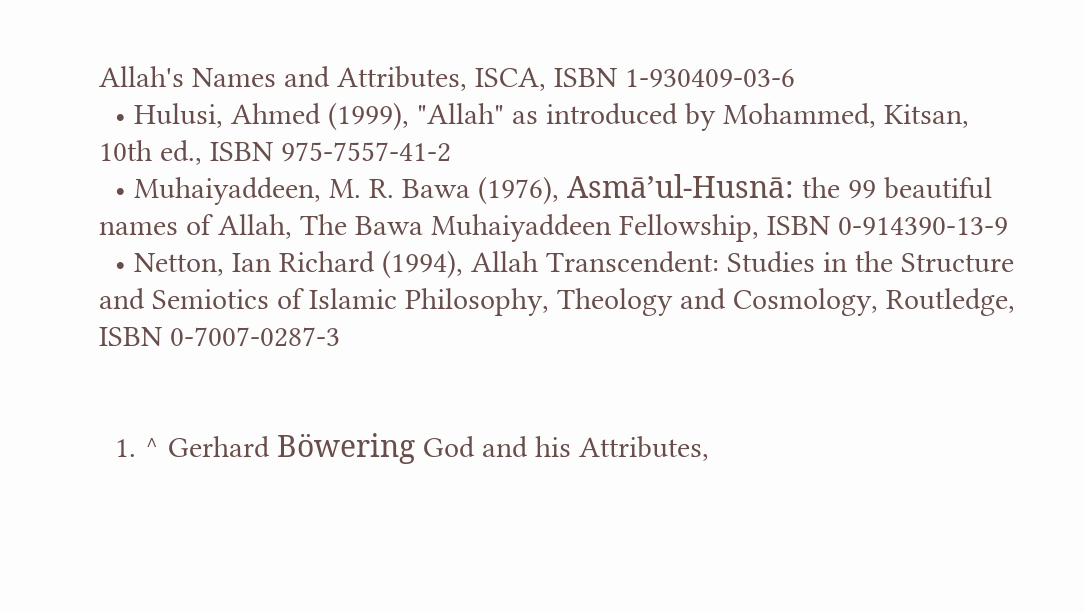Allah's Names and Attributes, ISCA, ISBN 1-930409-03-6
  • Hulusi, Ahmed (1999), "Allah" as introduced by Mohammed, Kitsan, 10th ed., ISBN 975-7557-41-2
  • Muhaiyaddeen, M. R. Bawa (1976), Asmāʼul-Husnā: the 99 beautiful names of Allah, The Bawa Muhaiyaddeen Fellowship, ISBN 0-914390-13-9
  • Netton, Ian Richard (1994), Allah Transcendent: Studies in the Structure and Semiotics of Islamic Philosophy, Theology and Cosmology, Routledge, ISBN 0-7007-0287-3


  1. ^ Gerhard Böwering God and his Attributes,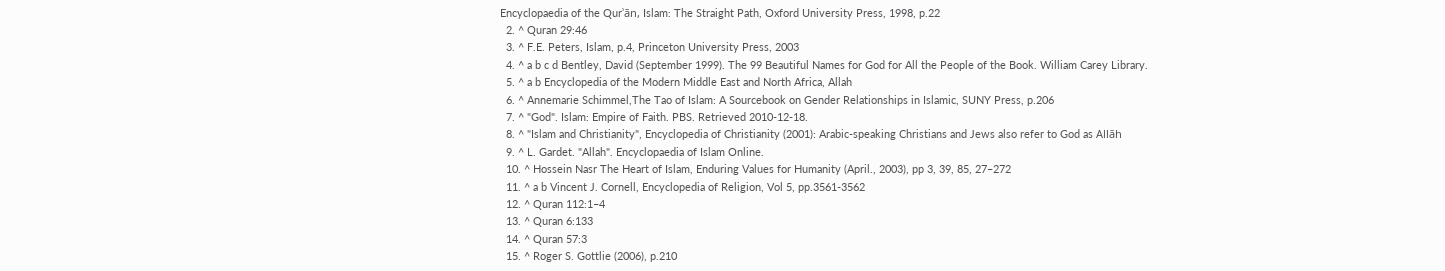Encyclopaedia of the Qurʾān, Islam: The Straight Path, Oxford University Press, 1998, p.22
  2. ^ Quran 29:46
  3. ^ F.E. Peters, Islam, p.4, Princeton University Press, 2003
  4. ^ a b c d Bentley, David (September 1999). The 99 Beautiful Names for God for All the People of the Book. William Carey Library.
  5. ^ a b Encyclopedia of the Modern Middle East and North Africa, Allah
  6. ^ Annemarie Schimmel,The Tao of Islam: A Sourcebook on Gender Relationships in Islamic, SUNY Press, p.206
  7. ^ "God". Islam: Empire of Faith. PBS. Retrieved 2010-12-18.
  8. ^ "Islam and Christianity", Encyclopedia of Christianity (2001): Arabic-speaking Christians and Jews also refer to God as Allāh
  9. ^ L. Gardet. "Allah". Encyclopaedia of Islam Online.
  10. ^ Hossein Nasr The Heart of Islam, Enduring Values for Humanity (April., 2003), pp 3, 39, 85, 27–272
  11. ^ a b Vincent J. Cornell, Encyclopedia of Religion, Vol 5, pp.3561-3562
  12. ^ Quran 112:1–4
  13. ^ Quran 6:133
  14. ^ Quran 57:3
  15. ^ Roger S. Gottlie (2006), p.210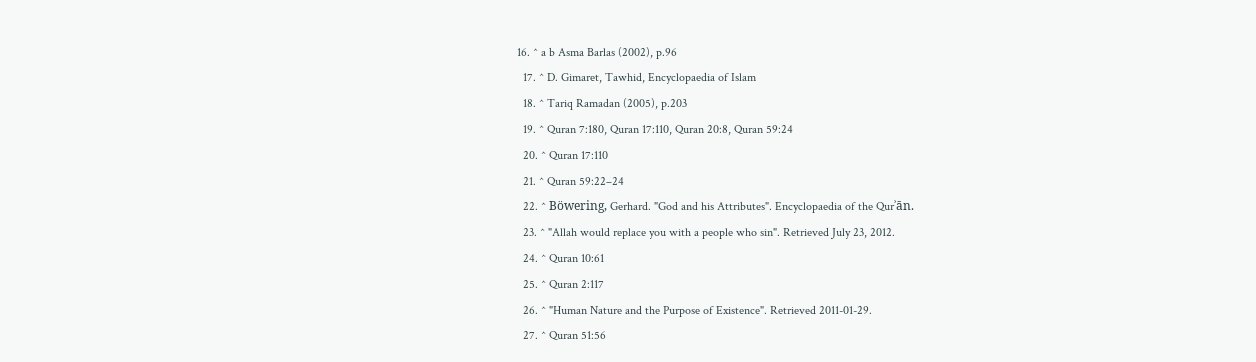16. ^ a b Asma Barlas (2002), p.96
  17. ^ D. Gimaret, Tawhid, Encyclopaedia of Islam
  18. ^ Tariq Ramadan (2005), p.203
  19. ^ Quran 7:180, Quran 17:110, Quran 20:8, Quran 59:24
  20. ^ Quran 17:110
  21. ^ Quran 59:22–24
  22. ^ Böwering, Gerhard. "God and his Attributes". Encyclopaedia of the Qurʾān.
  23. ^ "Allah would replace you with a people who sin". Retrieved July 23, 2012.
  24. ^ Quran 10:61
  25. ^ Quran 2:117
  26. ^ "Human Nature and the Purpose of Existence". Retrieved 2011-01-29.
  27. ^ Quran 51:56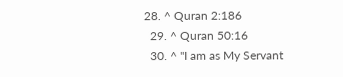28. ^ Quran 2:186
  29. ^ Quran 50:16
  30. ^ "I am as My Servant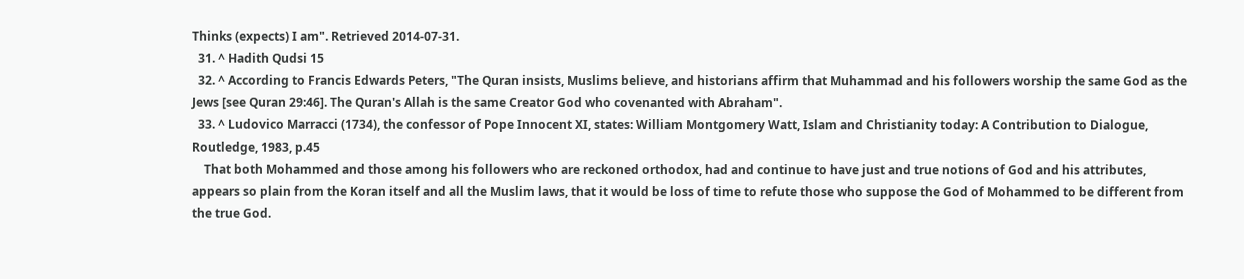Thinks (expects) I am". Retrieved 2014-07-31.
  31. ^ Hadith Qudsi 15
  32. ^ According to Francis Edwards Peters, "The Quran insists, Muslims believe, and historians affirm that Muhammad and his followers worship the same God as the Jews [see Quran 29:46]. The Quran's Allah is the same Creator God who covenanted with Abraham".
  33. ^ Ludovico Marracci (1734), the confessor of Pope Innocent XI, states: William Montgomery Watt, Islam and Christianity today: A Contribution to Dialogue, Routledge, 1983, p.45
    That both Mohammed and those among his followers who are reckoned orthodox, had and continue to have just and true notions of God and his attributes, appears so plain from the Koran itself and all the Muslim laws, that it would be loss of time to refute those who suppose the God of Mohammed to be different from the true God.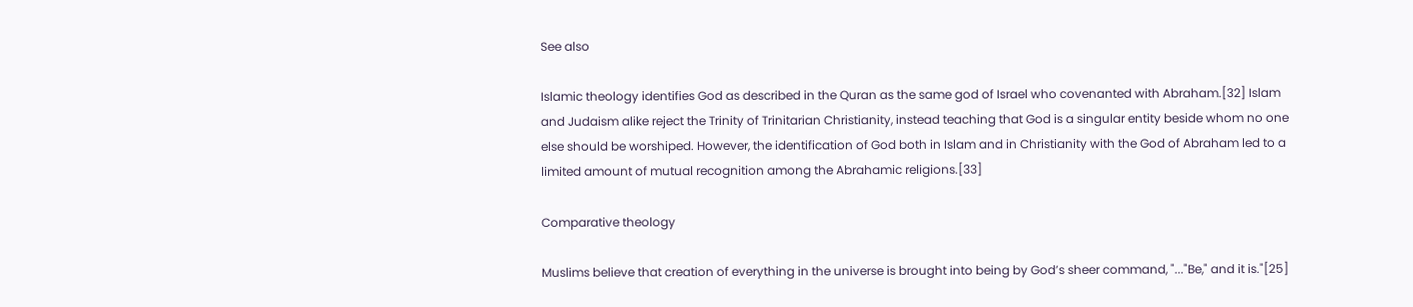See also

Islamic theology identifies God as described in the Quran as the same god of Israel who covenanted with Abraham.[32] Islam and Judaism alike reject the Trinity of Trinitarian Christianity, instead teaching that God is a singular entity beside whom no one else should be worshiped. However, the identification of God both in Islam and in Christianity with the God of Abraham led to a limited amount of mutual recognition among the Abrahamic religions.[33]

Comparative theology

Muslims believe that creation of everything in the universe is brought into being by God’s sheer command, "..."Be," and it is."[25]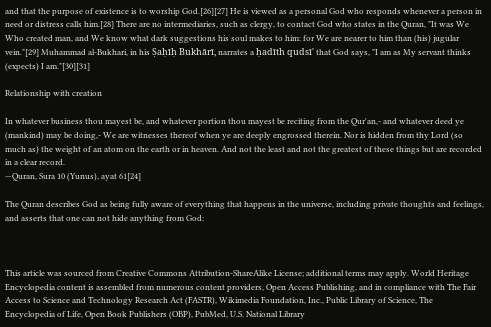and that the purpose of existence is to worship God.[26][27] He is viewed as a personal God who responds whenever a person in need or distress calls him.[28] There are no intermediaries, such as clergy, to contact God who states in the Quran, "It was We Who created man, and We know what dark suggestions his soul makes to him: for We are nearer to him than (his) jugular vein."[29] Muhammad al-Bukhari, in his Ṣaḥīḥ Bukhārī, narrates a ḥadīth qudsī' that God says, "I am as My servant thinks (expects) I am."[30][31]

Relationship with creation

In whatever business thou mayest be, and whatever portion thou mayest be reciting from the Qur'an,- and whatever deed ye (mankind) may be doing,- We are witnesses thereof when ye are deeply engrossed therein. Nor is hidden from thy Lord (so much as) the weight of an atom on the earth or in heaven. And not the least and not the greatest of these things but are recorded in a clear record.
—Quran, Sura 10 (Yunus), ayat 61[24]

The Quran describes God as being fully aware of everything that happens in the universe, including private thoughts and feelings, and asserts that one can not hide anything from God:



This article was sourced from Creative Commons Attribution-ShareAlike License; additional terms may apply. World Heritage Encyclopedia content is assembled from numerous content providers, Open Access Publishing, and in compliance with The Fair Access to Science and Technology Research Act (FASTR), Wikimedia Foundation, Inc., Public Library of Science, The Encyclopedia of Life, Open Book Publishers (OBP), PubMed, U.S. National Library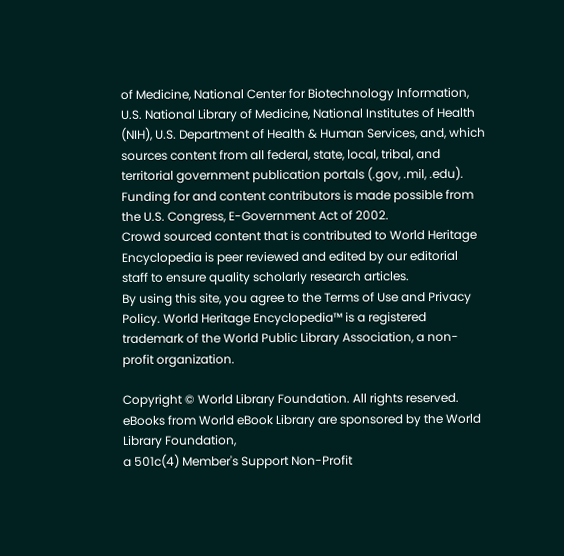of Medicine, National Center for Biotechnology Information, U.S. National Library of Medicine, National Institutes of Health (NIH), U.S. Department of Health & Human Services, and, which sources content from all federal, state, local, tribal, and territorial government publication portals (.gov, .mil, .edu). Funding for and content contributors is made possible from the U.S. Congress, E-Government Act of 2002.
Crowd sourced content that is contributed to World Heritage Encyclopedia is peer reviewed and edited by our editorial staff to ensure quality scholarly research articles.
By using this site, you agree to the Terms of Use and Privacy Policy. World Heritage Encyclopedia™ is a registered trademark of the World Public Library Association, a non-profit organization.

Copyright © World Library Foundation. All rights reserved. eBooks from World eBook Library are sponsored by the World Library Foundation,
a 501c(4) Member's Support Non-Profit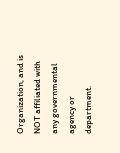Organization, and is NOT affiliated with any governmental agency or department.